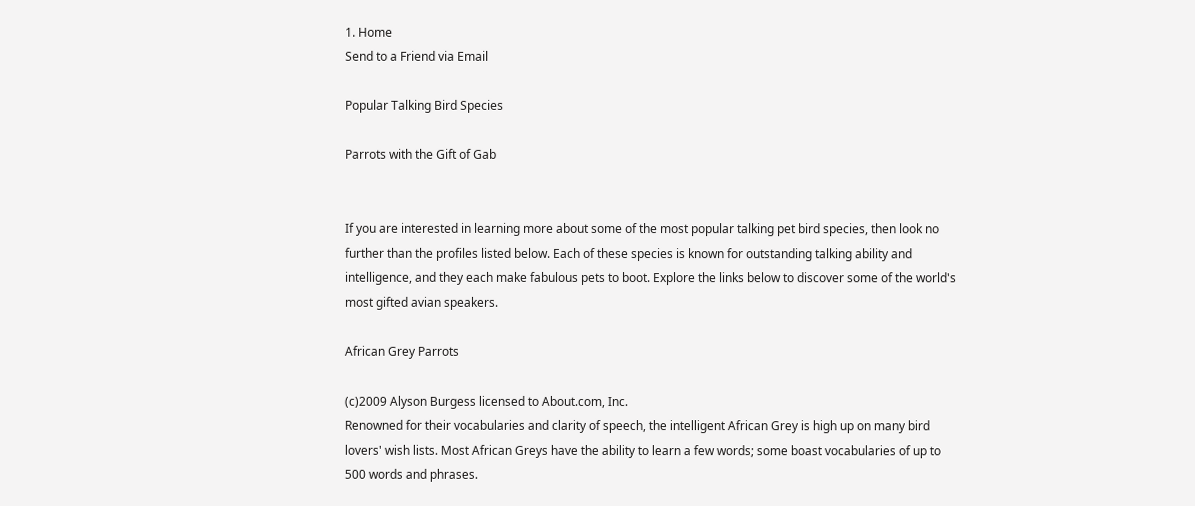1. Home
Send to a Friend via Email

Popular Talking Bird Species

Parrots with the Gift of Gab


If you are interested in learning more about some of the most popular talking pet bird species, then look no further than the profiles listed below. Each of these species is known for outstanding talking ability and intelligence, and they each make fabulous pets to boot. Explore the links below to discover some of the world's most gifted avian speakers.

African Grey Parrots

(c)2009 Alyson Burgess licensed to About.com, Inc.
Renowned for their vocabularies and clarity of speech, the intelligent African Grey is high up on many bird lovers' wish lists. Most African Greys have the ability to learn a few words; some boast vocabularies of up to 500 words and phrases.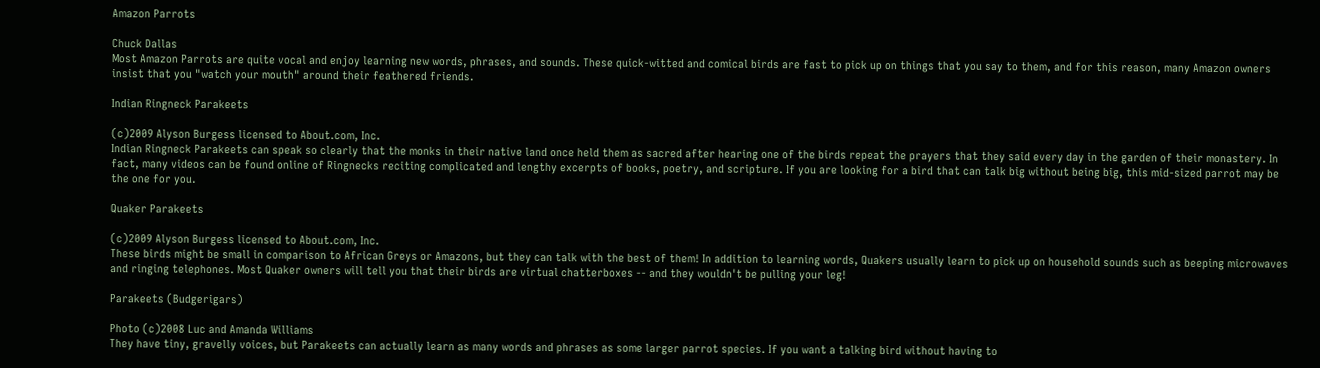Amazon Parrots

Chuck Dallas
Most Amazon Parrots are quite vocal and enjoy learning new words, phrases, and sounds. These quick-witted and comical birds are fast to pick up on things that you say to them, and for this reason, many Amazon owners insist that you "watch your mouth" around their feathered friends.

Indian Ringneck Parakeets

(c)2009 Alyson Burgess licensed to About.com, Inc.
Indian Ringneck Parakeets can speak so clearly that the monks in their native land once held them as sacred after hearing one of the birds repeat the prayers that they said every day in the garden of their monastery. In fact, many videos can be found online of Ringnecks reciting complicated and lengthy excerpts of books, poetry, and scripture. If you are looking for a bird that can talk big without being big, this mid-sized parrot may be the one for you.

Quaker Parakeets

(c)2009 Alyson Burgess licensed to About.com, Inc.
These birds might be small in comparison to African Greys or Amazons, but they can talk with the best of them! In addition to learning words, Quakers usually learn to pick up on household sounds such as beeping microwaves and ringing telephones. Most Quaker owners will tell you that their birds are virtual chatterboxes -- and they wouldn't be pulling your leg!

Parakeets (Budgerigars)

Photo (c)2008 Luc and Amanda Williams
They have tiny, gravelly voices, but Parakeets can actually learn as many words and phrases as some larger parrot species. If you want a talking bird without having to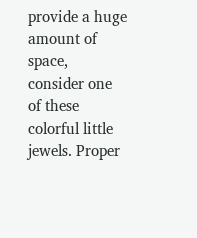provide a huge amount of space, consider one of these colorful little jewels. Proper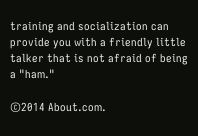training and socialization can provide you with a friendly little talker that is not afraid of being a "ham."

©2014 About.com.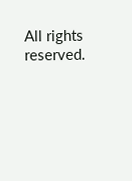All rights reserved.